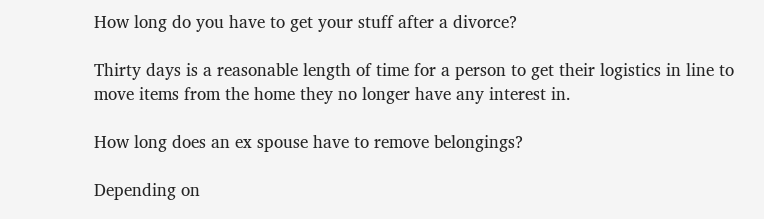How long do you have to get your stuff after a divorce?

Thirty days is a reasonable length of time for a person to get their logistics in line to move items from the home they no longer have any interest in.

How long does an ex spouse have to remove belongings?

Depending on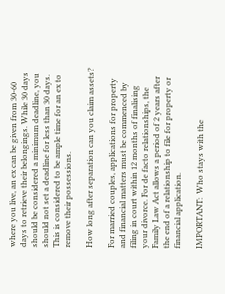where you live, an ex can be given from 30-60 days to retrieve their belongings. While 30 days should be considered a minimum deadline, you should not set a deadline for less than 30 days. This is considered to be ample time for an ex to remove their possessions.

How long after separation can you claim assets?

For married couples, applications for property and financial matters must be commenced by filing in court within 12 months of finalising your divorce. For de facto relationships, the Family Law Act allows a period of 2 years after the end of a relationship to file for property or financial application.

IMPORTANT:  Who stays with the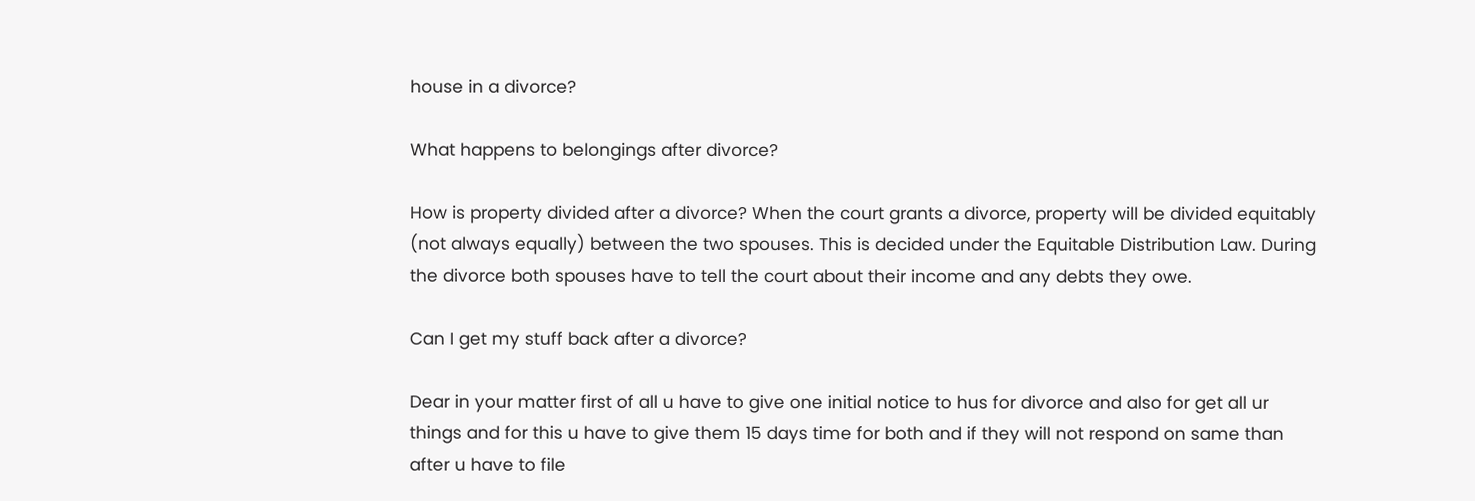house in a divorce?

What happens to belongings after divorce?

How is property divided after a divorce? When the court grants a divorce, property will be divided equitably (not always equally) between the two spouses. This is decided under the Equitable Distribution Law. During the divorce both spouses have to tell the court about their income and any debts they owe.

Can I get my stuff back after a divorce?

Dear in your matter first of all u have to give one initial notice to hus for divorce and also for get all ur things and for this u have to give them 15 days time for both and if they will not respond on same than after u have to file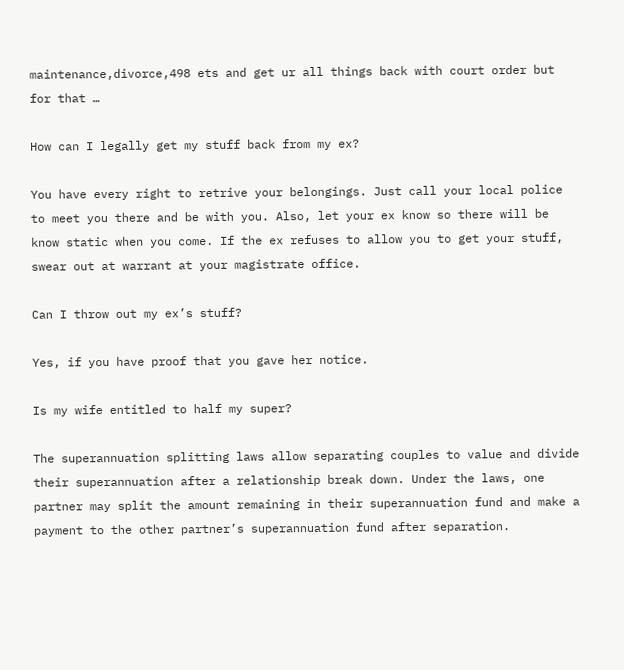maintenance,divorce,498 ets and get ur all things back with court order but for that …

How can I legally get my stuff back from my ex?

You have every right to retrive your belongings. Just call your local police to meet you there and be with you. Also, let your ex know so there will be know static when you come. If the ex refuses to allow you to get your stuff, swear out at warrant at your magistrate office.

Can I throw out my ex’s stuff?

Yes, if you have proof that you gave her notice.

Is my wife entitled to half my super?

The superannuation splitting laws allow separating couples to value and divide their superannuation after a relationship break down. Under the laws, one partner may split the amount remaining in their superannuation fund and make a payment to the other partner’s superannuation fund after separation.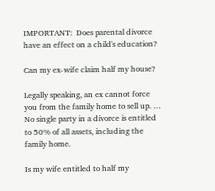IMPORTANT:  Does parental divorce have an effect on a child's education?

Can my ex-wife claim half my house?

Legally speaking, an ex cannot force you from the family home to sell up. … No single party in a divorce is entitled to 50% of all assets, including the family home.

Is my wife entitled to half my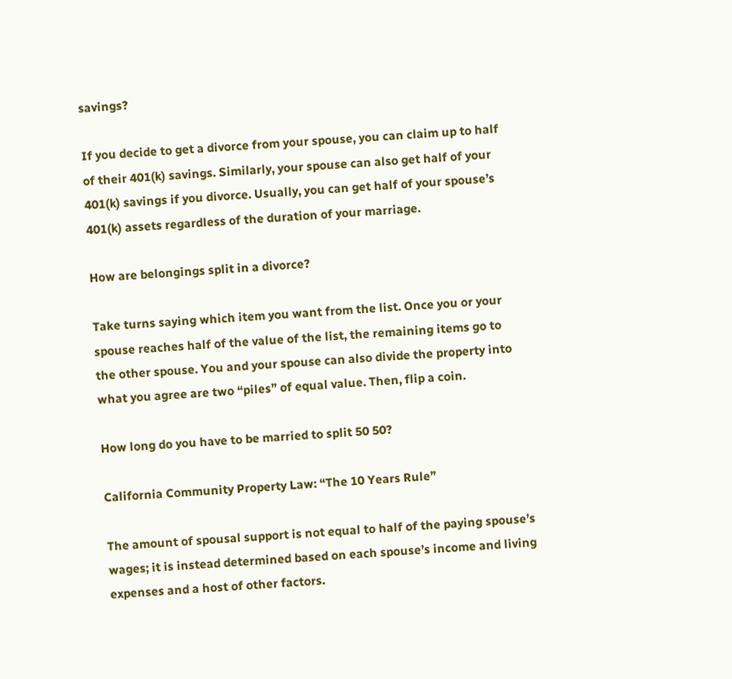savings?

If you decide to get a divorce from your spouse, you can claim up to half of their 401(k) savings. Similarly, your spouse can also get half of your 401(k) savings if you divorce. Usually, you can get half of your spouse’s 401(k) assets regardless of the duration of your marriage.

How are belongings split in a divorce?

Take turns saying which item you want from the list. Once you or your spouse reaches half of the value of the list, the remaining items go to the other spouse. You and your spouse can also divide the property into what you agree are two “piles” of equal value. Then, flip a coin.

How long do you have to be married to split 50 50?

California Community Property Law: “The 10 Years Rule”

The amount of spousal support is not equal to half of the paying spouse’s wages; it is instead determined based on each spouse’s income and living expenses and a host of other factors.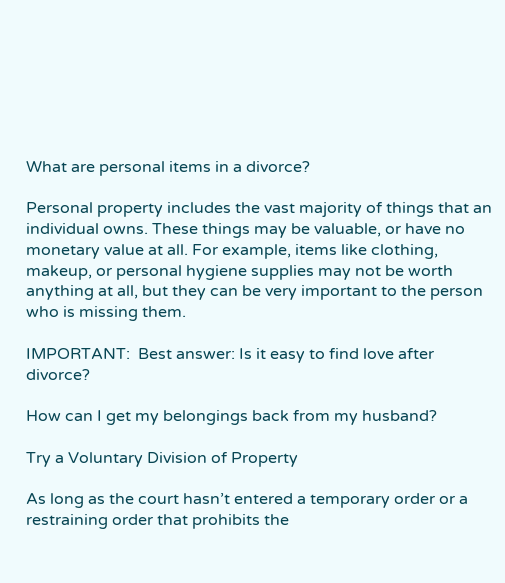What are personal items in a divorce?

Personal property includes the vast majority of things that an individual owns. These things may be valuable, or have no monetary value at all. For example, items like clothing, makeup, or personal hygiene supplies may not be worth anything at all, but they can be very important to the person who is missing them.

IMPORTANT:  Best answer: Is it easy to find love after divorce?

How can I get my belongings back from my husband?

Try a Voluntary Division of Property

As long as the court hasn’t entered a temporary order or a restraining order that prohibits the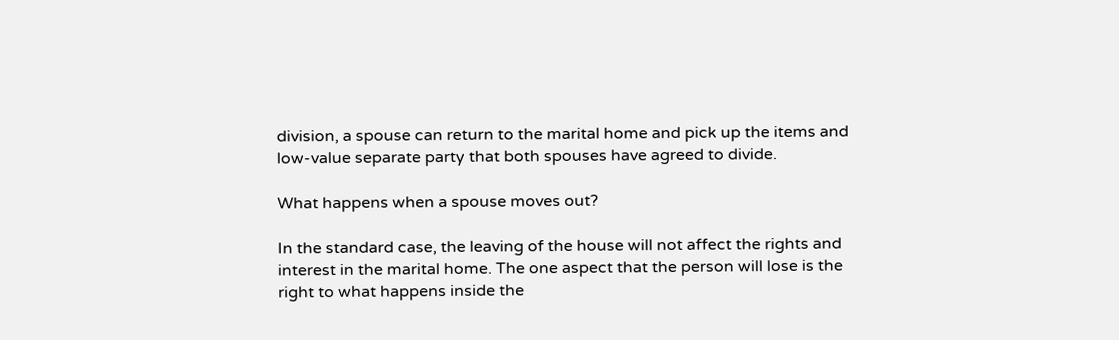division, a spouse can return to the marital home and pick up the items and low-value separate party that both spouses have agreed to divide.

What happens when a spouse moves out?

In the standard case, the leaving of the house will not affect the rights and interest in the marital home. The one aspect that the person will lose is the right to what happens inside the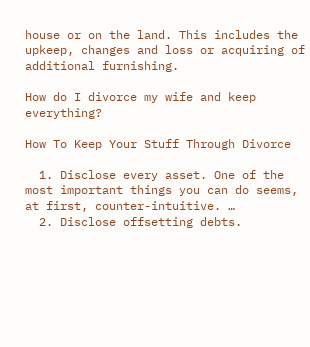house or on the land. This includes the upkeep, changes and loss or acquiring of additional furnishing.

How do I divorce my wife and keep everything?

How To Keep Your Stuff Through Divorce

  1. Disclose every asset. One of the most important things you can do seems, at first, counter-intuitive. …
  2. Disclose offsetting debts.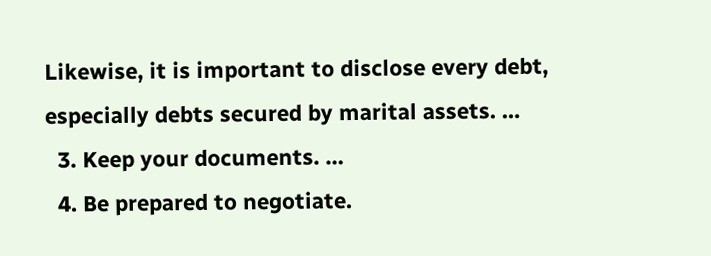Likewise, it is important to disclose every debt, especially debts secured by marital assets. …
  3. Keep your documents. …
  4. Be prepared to negotiate.